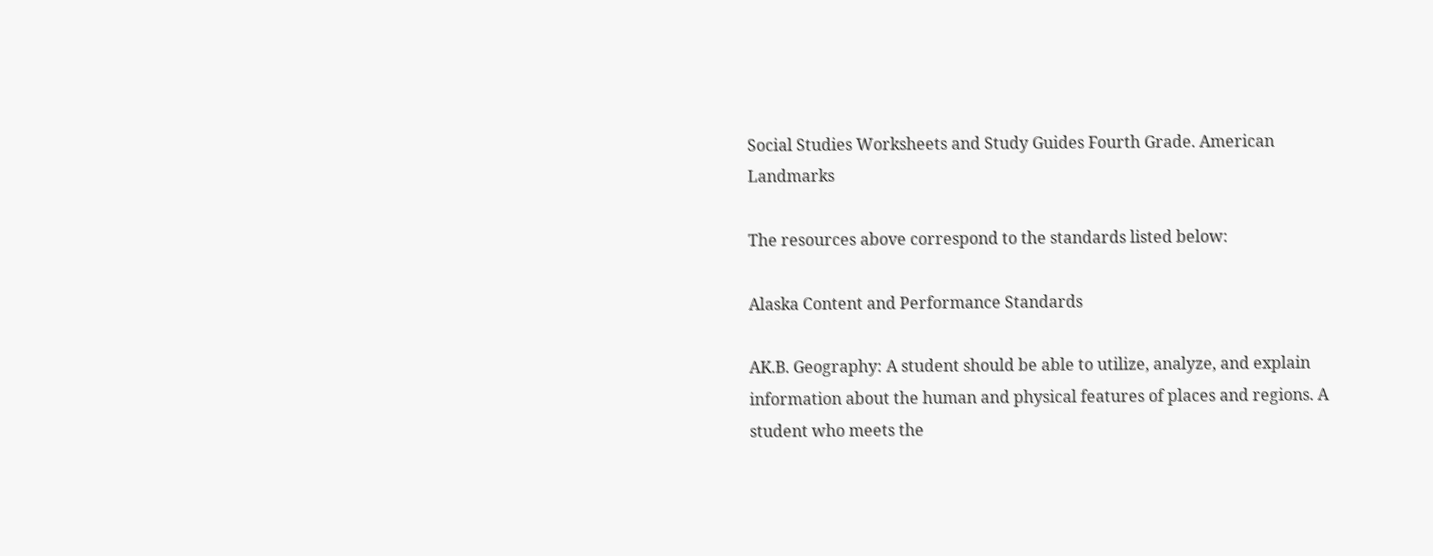Social Studies Worksheets and Study Guides Fourth Grade. American Landmarks

The resources above correspond to the standards listed below:

Alaska Content and Performance Standards

AK.B. Geography: A student should be able to utilize, analyze, and explain information about the human and physical features of places and regions. A student who meets the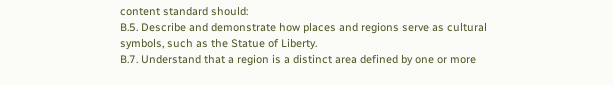content standard should:
B.5. Describe and demonstrate how places and regions serve as cultural symbols, such as the Statue of Liberty.
B.7. Understand that a region is a distinct area defined by one or more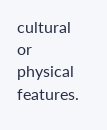cultural or physical features.